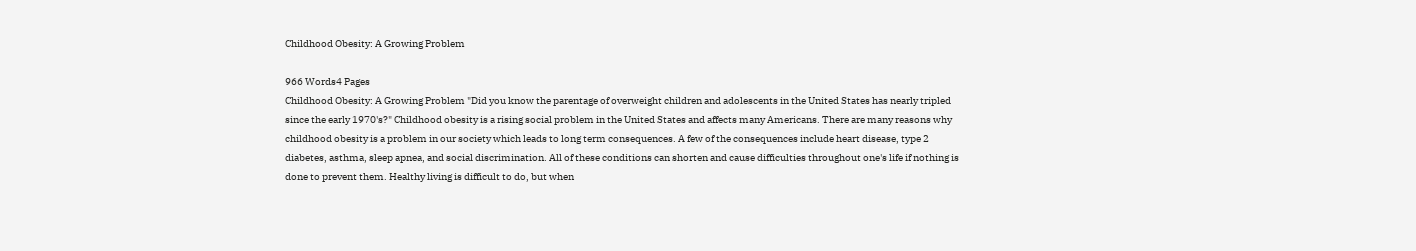Childhood Obesity: A Growing Problem

966 Words4 Pages
Childhood Obesity: A Growing Problem "Did you know the parentage of overweight children and adolescents in the United States has nearly tripled since the early 1970's?" Childhood obesity is a rising social problem in the United States and affects many Americans. There are many reasons why childhood obesity is a problem in our society which leads to long term consequences. A few of the consequences include heart disease, type 2 diabetes, asthma, sleep apnea, and social discrimination. All of these conditions can shorten and cause difficulties throughout one's life if nothing is done to prevent them. Healthy living is difficult to do, but when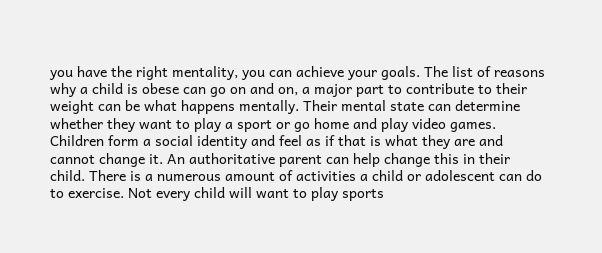you have the right mentality, you can achieve your goals. The list of reasons why a child is obese can go on and on, a major part to contribute to their weight can be what happens mentally. Their mental state can determine whether they want to play a sport or go home and play video games. Children form a social identity and feel as if that is what they are and cannot change it. An authoritative parent can help change this in their child. There is a numerous amount of activities a child or adolescent can do to exercise. Not every child will want to play sports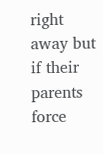right away but if their parents force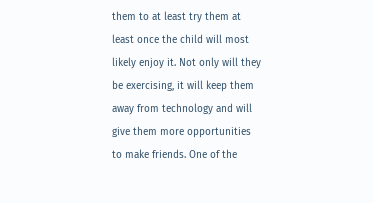them to at least try them at least once the child will most likely enjoy it. Not only will they be exercising, it will keep them away from technology and will give them more opportunities to make friends. One of the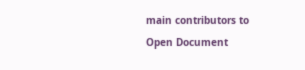main contributors to
Open Document